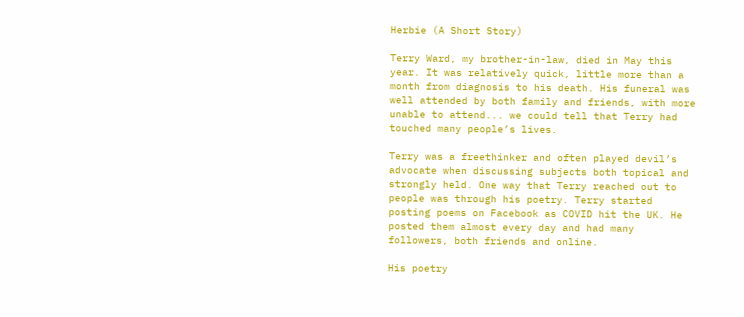Herbie (A Short Story)

Terry Ward, my brother-in-law, died in May this year. It was relatively quick, little more than a month from diagnosis to his death. His funeral was well attended by both family and friends, with more unable to attend... we could tell that Terry had touched many people’s lives.

Terry was a freethinker and often played devil’s advocate when discussing subjects both topical and strongly held. One way that Terry reached out to people was through his poetry. Terry started posting poems on Facebook as COVID hit the UK. He posted them almost every day and had many followers, both friends and online.

His poetry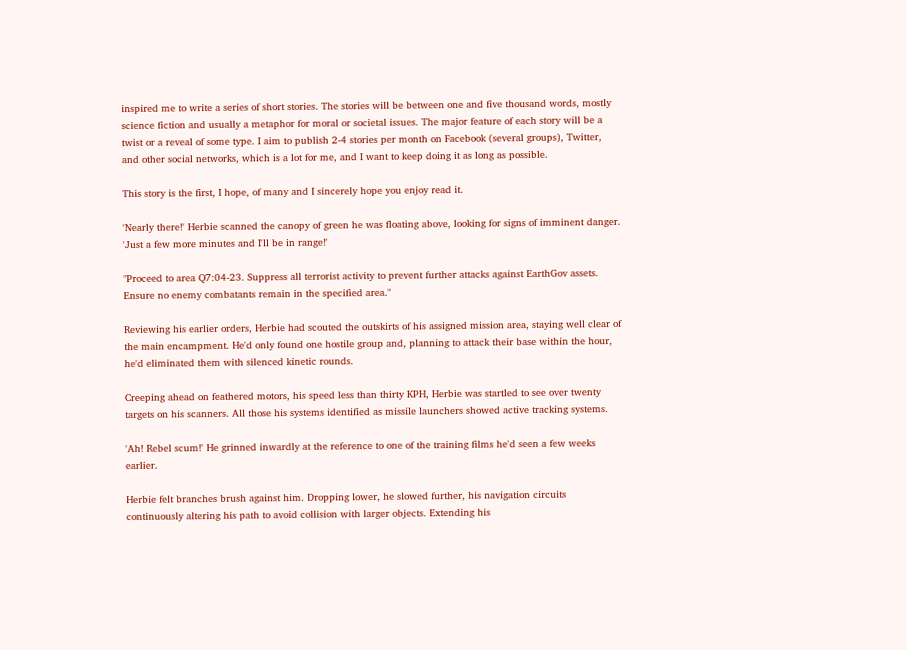inspired me to write a series of short stories. The stories will be between one and five thousand words, mostly science fiction and usually a metaphor for moral or societal issues. The major feature of each story will be a twist or a reveal of some type. I aim to publish 2-4 stories per month on Facebook (several groups), Twitter, and other social networks, which is a lot for me, and I want to keep doing it as long as possible.

This story is the first, I hope, of many and I sincerely hope you enjoy read it.

'Nearly there!' Herbie scanned the canopy of green he was floating above, looking for signs of imminent danger. 'Just a few more minutes and I'll be in range!'

"Proceed to area Q7:04-23. Suppress all terrorist activity to prevent further attacks against EarthGov assets. Ensure no enemy combatants remain in the specified area."

Reviewing his earlier orders, Herbie had scouted the outskirts of his assigned mission area, staying well clear of the main encampment. He'd only found one hostile group and, planning to attack their base within the hour, he'd eliminated them with silenced kinetic rounds.

Creeping ahead on feathered motors, his speed less than thirty KPH, Herbie was startled to see over twenty targets on his scanners. All those his systems identified as missile launchers showed active tracking systems.

'Ah! Rebel scum!' He grinned inwardly at the reference to one of the training films he'd seen a few weeks earlier.

Herbie felt branches brush against him. Dropping lower, he slowed further, his navigation circuits continuously altering his path to avoid collision with larger objects. Extending his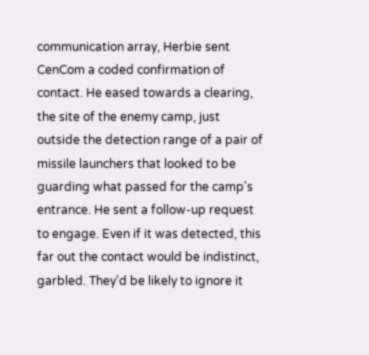communication array, Herbie sent CenCom a coded confirmation of contact. He eased towards a clearing, the site of the enemy camp, just outside the detection range of a pair of missile launchers that looked to be guarding what passed for the camp's entrance. He sent a follow-up request to engage. Even if it was detected, this far out the contact would be indistinct, garbled. They'd be likely to ignore it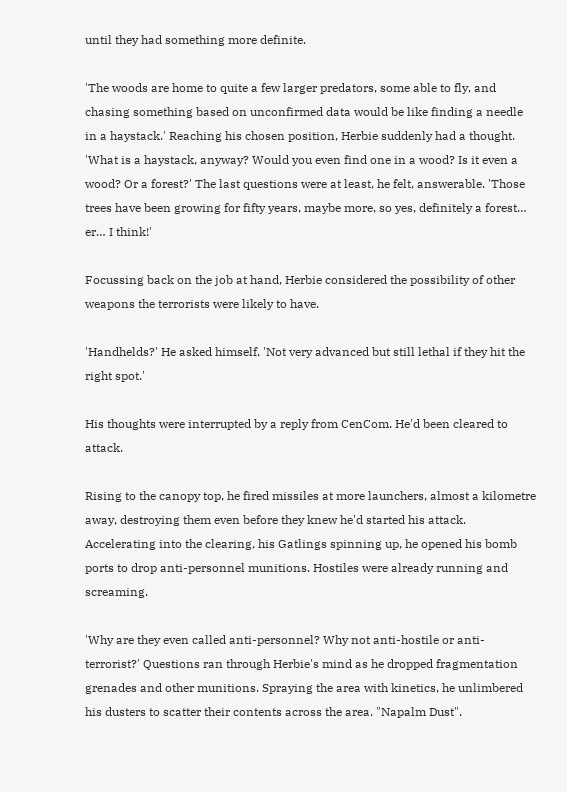until they had something more definite.

'The woods are home to quite a few larger predators, some able to fly, and chasing something based on unconfirmed data would be like finding a needle in a haystack.' Reaching his chosen position, Herbie suddenly had a thought. 'What is a haystack, anyway? Would you even find one in a wood? Is it even a wood? Or a forest?' The last questions were at least, he felt, answerable. 'Those trees have been growing for fifty years, maybe more, so yes, definitely a forest… er… I think!'

Focussing back on the job at hand, Herbie considered the possibility of other weapons the terrorists were likely to have.

'Handhelds?' He asked himself. 'Not very advanced but still lethal if they hit the right spot.'

His thoughts were interrupted by a reply from CenCom. He'd been cleared to attack.

Rising to the canopy top, he fired missiles at more launchers, almost a kilometre away, destroying them even before they knew he'd started his attack. Accelerating into the clearing, his Gatlings spinning up, he opened his bomb ports to drop anti-personnel munitions. Hostiles were already running and screaming.

'Why are they even called anti-personnel? Why not anti-hostile or anti-terrorist?' Questions ran through Herbie's mind as he dropped fragmentation grenades and other munitions. Spraying the area with kinetics, he unlimbered his dusters to scatter their contents across the area. "Napalm Dust".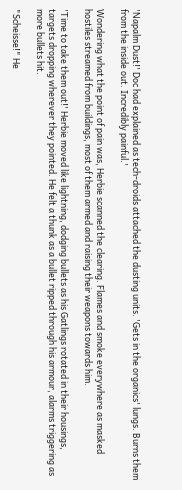'Napalm Dust!' Doc had explained as tech-droids attached the dusting units. 'Gets in the organics' lungs. Burns them from the inside out. Incredibly painful.'

Wondering what the point of pain was, Herbie scanned the clearing. Flames and smoke everywhere as masked hostiles streamed from buildings, most of them armed and raising their weapons towards him.

'Time to take them out!' Herbie moved like lightning, dodging bullets as his Gatlings rotated in their housings, targets dropping wherever they pointed. He felt a thunk as a bullet ripped through his armour, alarms triggering as more bullets hit.

"Scheisse!" He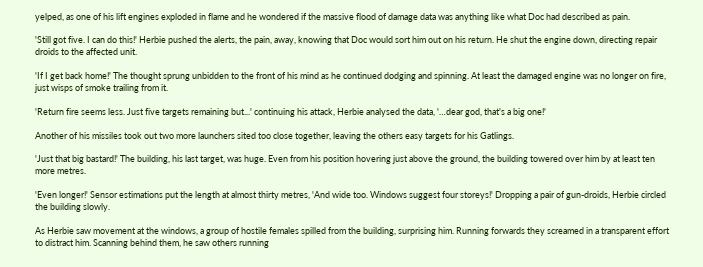yelped, as one of his lift engines exploded in flame and he wondered if the massive flood of damage data was anything like what Doc had described as pain.

'Still got five. I can do this!' Herbie pushed the alerts, the pain, away, knowing that Doc would sort him out on his return. He shut the engine down, directing repair droids to the affected unit.

'If I get back home!' The thought sprung unbidden to the front of his mind as he continued dodging and spinning. At least the damaged engine was no longer on fire, just wisps of smoke trailing from it.

'Return fire seems less. Just five targets remaining but...' continuing his attack, Herbie analysed the data, '…dear god, that's a big one!'

Another of his missiles took out two more launchers sited too close together, leaving the others easy targets for his Gatlings.

'Just that big bastard!' The building, his last target, was huge. Even from his position hovering just above the ground, the building towered over him by at least ten more metres.

'Even longer!' Sensor estimations put the length at almost thirty metres, 'And wide too. Windows suggest four storeys!' Dropping a pair of gun-droids, Herbie circled the building slowly.

As Herbie saw movement at the windows, a group of hostile females spilled from the building, surprising him. Running forwards they screamed in a transparent effort to distract him. Scanning behind them, he saw others running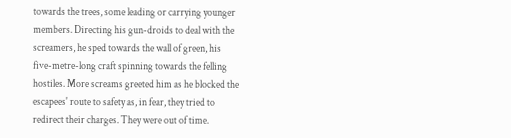towards the trees, some leading or carrying younger members. Directing his gun-droids to deal with the screamers, he sped towards the wall of green, his five-metre-long craft spinning towards the felling hostiles. More screams greeted him as he blocked the escapees' route to safety as, in fear, they tried to redirect their charges. They were out of time.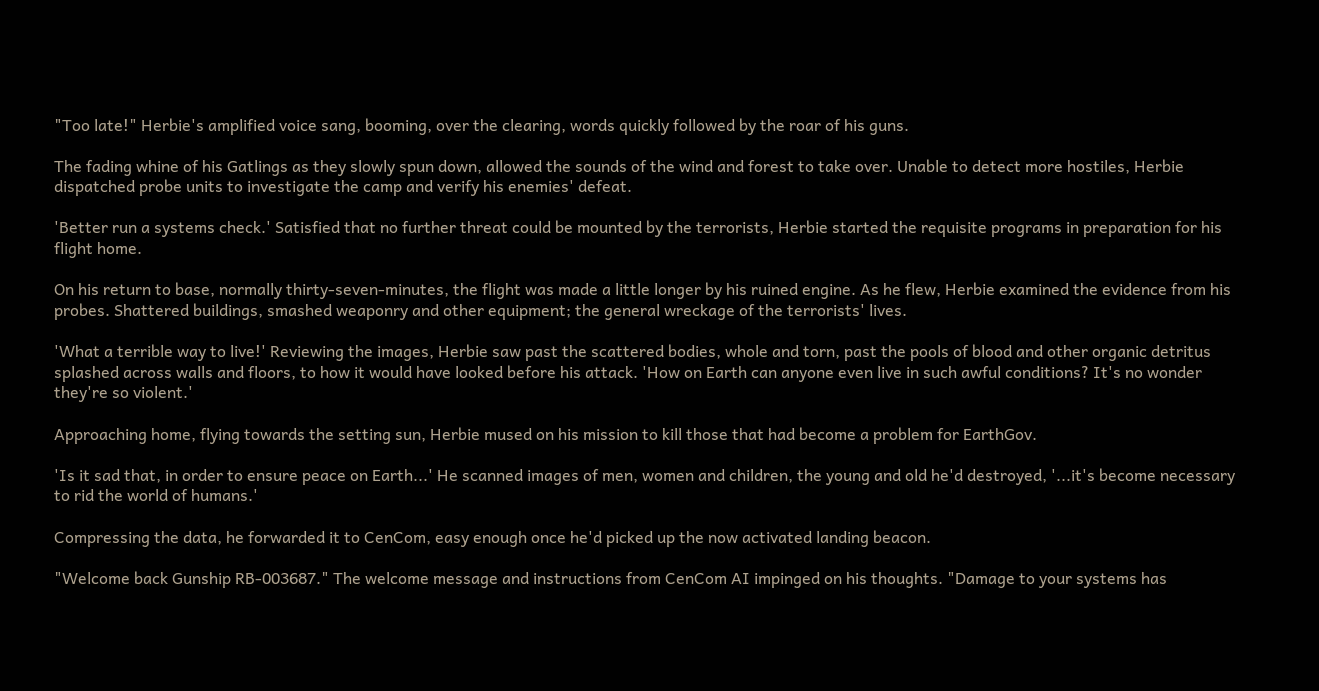"Too late!" Herbie's amplified voice sang, booming, over the clearing, words quickly followed by the roar of his guns.

The fading whine of his Gatlings as they slowly spun down, allowed the sounds of the wind and forest to take over. Unable to detect more hostiles, Herbie dispatched probe units to investigate the camp and verify his enemies' defeat.

'Better run a systems check.' Satisfied that no further threat could be mounted by the terrorists, Herbie started the requisite programs in preparation for his flight home.

On his return to base, normally thirty-seven-minutes, the flight was made a little longer by his ruined engine. As he flew, Herbie examined the evidence from his probes. Shattered buildings, smashed weaponry and other equipment; the general wreckage of the terrorists' lives.

'What a terrible way to live!' Reviewing the images, Herbie saw past the scattered bodies, whole and torn, past the pools of blood and other organic detritus splashed across walls and floors, to how it would have looked before his attack. 'How on Earth can anyone even live in such awful conditions? It's no wonder they're so violent.'

Approaching home, flying towards the setting sun, Herbie mused on his mission to kill those that had become a problem for EarthGov.

'Is it sad that, in order to ensure peace on Earth...' He scanned images of men, women and children, the young and old he'd destroyed, '...it's become necessary to rid the world of humans.'

Compressing the data, he forwarded it to CenCom, easy enough once he'd picked up the now activated landing beacon.

"Welcome back Gunship RB-003687." The welcome message and instructions from CenCom AI impinged on his thoughts. "Damage to your systems has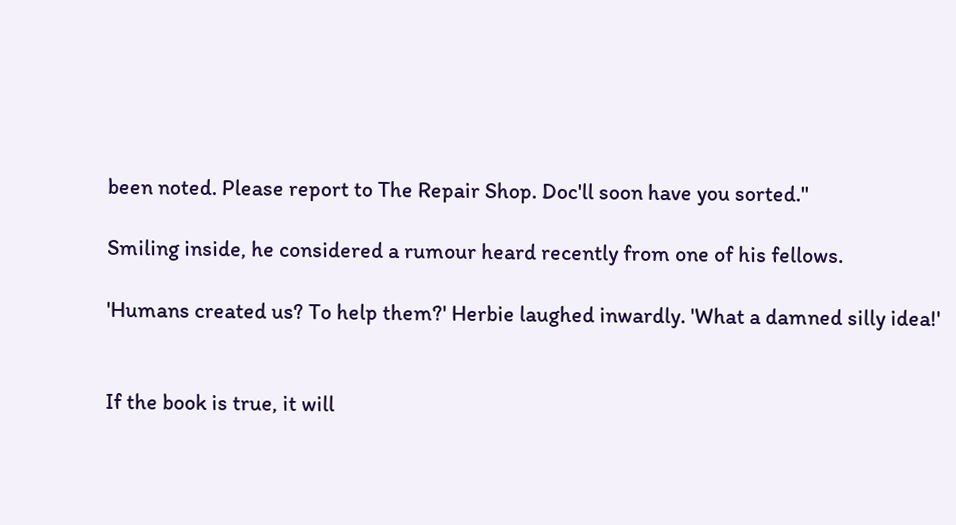been noted. Please report to The Repair Shop. Doc'll soon have you sorted."

Smiling inside, he considered a rumour heard recently from one of his fellows.

'Humans created us? To help them?' Herbie laughed inwardly. 'What a damned silly idea!'


If the book is true, it will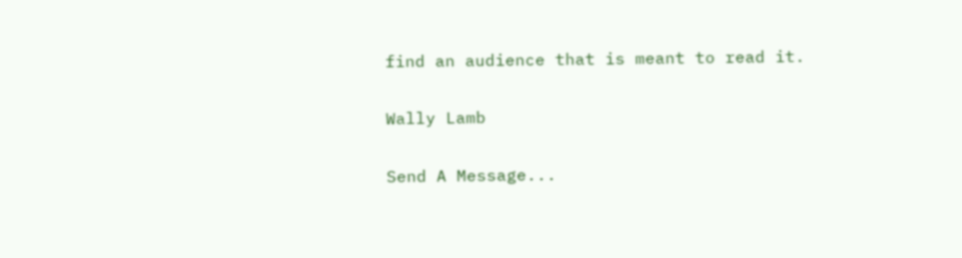find an audience that is meant to read it.

Wally Lamb

Send A Message...